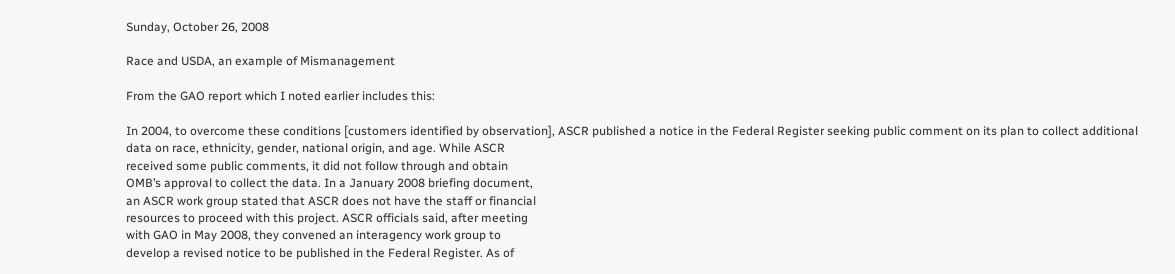Sunday, October 26, 2008

Race and USDA, an example of Mismanagement

From the GAO report which I noted earlier includes this:

In 2004, to overcome these conditions [customers identified by observation], ASCR published a notice in the Federal Register seeking public comment on its plan to collect additional data on race, ethnicity, gender, national origin, and age. While ASCR
received some public comments, it did not follow through and obtain
OMB’s approval to collect the data. In a January 2008 briefing document,
an ASCR work group stated that ASCR does not have the staff or financial
resources to proceed with this project. ASCR officials said, after meeting
with GAO in May 2008, they convened an interagency work group to
develop a revised notice to be published in the Federal Register. As of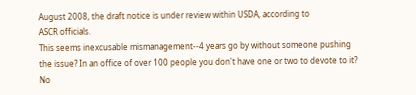August 2008, the draft notice is under review within USDA, according to
ASCR officials.
This seems inexcusable mismanagement--4 years go by without someone pushing the issue? In an office of over 100 people you don't have one or two to devote to it? No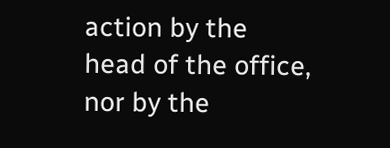action by the head of the office, nor by the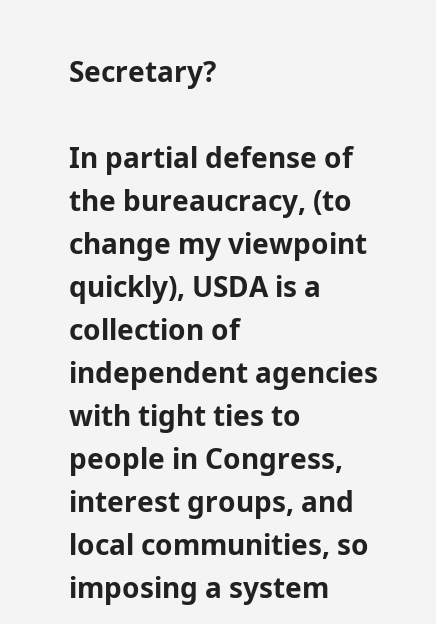Secretary?

In partial defense of the bureaucracy, (to change my viewpoint quickly), USDA is a collection of independent agencies with tight ties to people in Congress, interest groups, and local communities, so imposing a system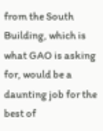from the South Building, which is what GAO is asking for, would be a daunting job for the best of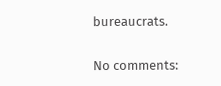bureaucrats.

No comments: